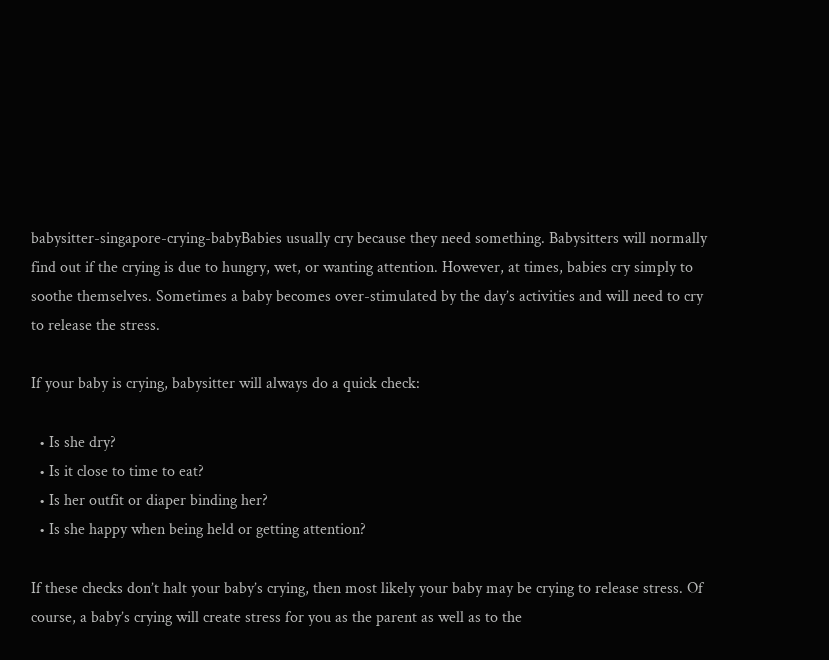babysitter-singapore-crying-babyBabies usually cry because they need something. Babysitters will normally find out if the crying is due to hungry, wet, or wanting attention. However, at times, babies cry simply to soothe themselves. Sometimes a baby becomes over-stimulated by the day’s activities and will need to cry to release the stress.

If your baby is crying, babysitter will always do a quick check:

  • Is she dry?
  • Is it close to time to eat?
  • Is her outfit or diaper binding her?
  • Is she happy when being held or getting attention?

If these checks don’t halt your baby’s crying, then most likely your baby may be crying to release stress. Of course, a baby’s crying will create stress for you as the parent as well as to the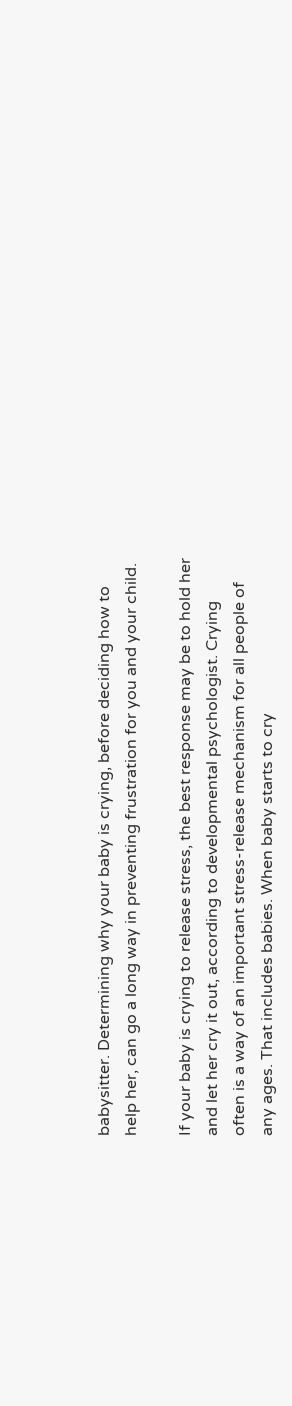babysitter. Determining why your baby is crying, before deciding how to help her, can go a long way in preventing frustration for you and your child.

If your baby is crying to release stress, the best response may be to hold her and let her cry it out, according to developmental psychologist. Crying often is a way of an important stress-release mechanism for all people of any ages. That includes babies. When baby starts to cry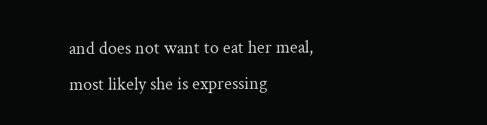and does not want to eat her meal, most likely she is expressing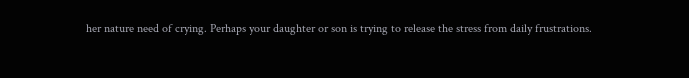her nature need of crying. Perhaps your daughter or son is trying to release the stress from daily frustrations.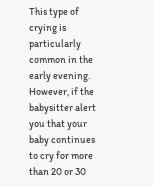This type of crying is particularly common in the early evening. However, if the babysitter alert you that your baby continues to cry for more than 20 or 30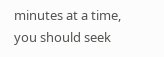minutes at a time, you should seek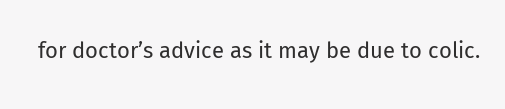for doctor’s advice as it may be due to colic.